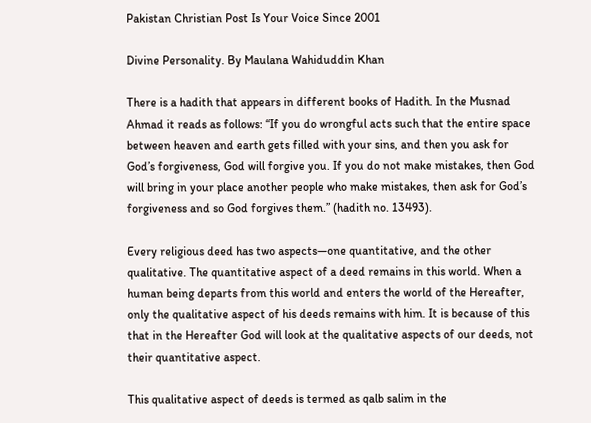Pakistan Christian Post Is Your Voice Since 2001

Divine Personality. By Maulana Wahiduddin Khan

There is a hadith that appears in different books of Hadith. In the Musnad Ahmad it reads as follows: “If you do wrongful acts such that the entire space between heaven and earth gets filled with your sins, and then you ask for God’s forgiveness, God will forgive you. If you do not make mistakes, then God will bring in your place another people who make mistakes, then ask for God’s forgiveness and so God forgives them.” (hadith no. 13493).

Every religious deed has two aspects—one quantitative, and the other qualitative. The quantitative aspect of a deed remains in this world. When a human being departs from this world and enters the world of the Hereafter, only the qualitative aspect of his deeds remains with him. It is because of this that in the Hereafter God will look at the qualitative aspects of our deeds, not their quantitative aspect.

This qualitative aspect of deeds is termed as qalb salim in the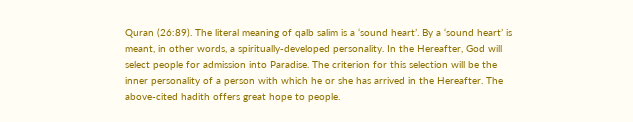Quran (26:89). The literal meaning of qalb salim is a ‘sound heart’. By a ‘sound heart’ is meant, in other words, a spiritually-developed personality. In the Hereafter, God will select people for admission into Paradise. The criterion for this selection will be the inner personality of a person with which he or she has arrived in the Hereafter. The above-cited hadith offers great hope to people.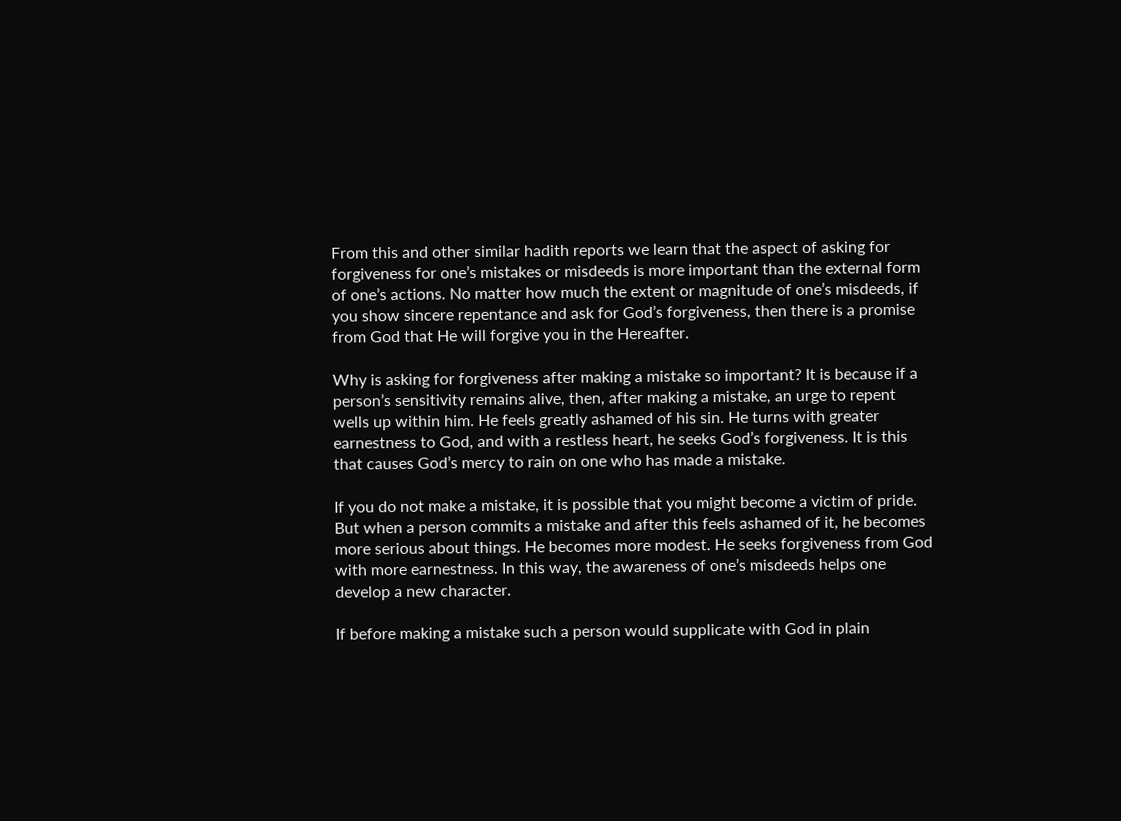From this and other similar hadith reports we learn that the aspect of asking for forgiveness for one’s mistakes or misdeeds is more important than the external form of one’s actions. No matter how much the extent or magnitude of one’s misdeeds, if you show sincere repentance and ask for God’s forgiveness, then there is a promise from God that He will forgive you in the Hereafter.

Why is asking for forgiveness after making a mistake so important? It is because if a person’s sensitivity remains alive, then, after making a mistake, an urge to repent wells up within him. He feels greatly ashamed of his sin. He turns with greater earnestness to God, and with a restless heart, he seeks God’s forgiveness. It is this that causes God’s mercy to rain on one who has made a mistake.

If you do not make a mistake, it is possible that you might become a victim of pride. But when a person commits a mistake and after this feels ashamed of it, he becomes more serious about things. He becomes more modest. He seeks forgiveness from God with more earnestness. In this way, the awareness of one’s misdeeds helps one develop a new character.

If before making a mistake such a person would supplicate with God in plain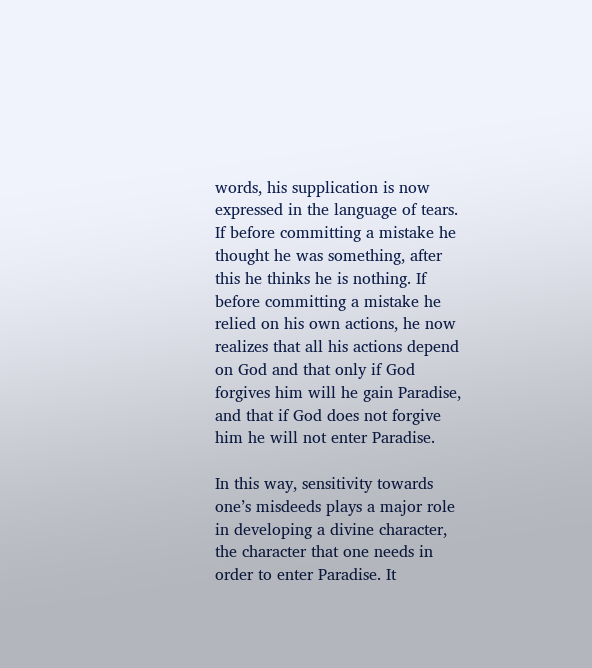words, his supplication is now expressed in the language of tears. If before committing a mistake he thought he was something, after this he thinks he is nothing. If before committing a mistake he relied on his own actions, he now realizes that all his actions depend on God and that only if God forgives him will he gain Paradise, and that if God does not forgive him he will not enter Paradise.

In this way, sensitivity towards one’s misdeeds plays a major role in developing a divine character, the character that one needs in order to enter Paradise. It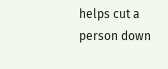helps cut a person down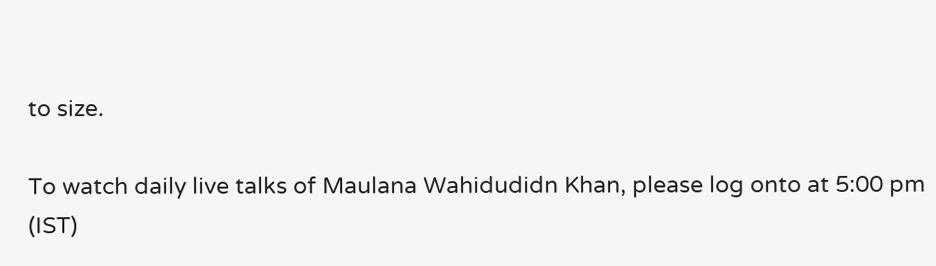to size.

To watch daily live talks of Maulana Wahidudidn Khan, please log onto at 5:00 pm (IST)